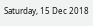Saturday, 15 Dec 2018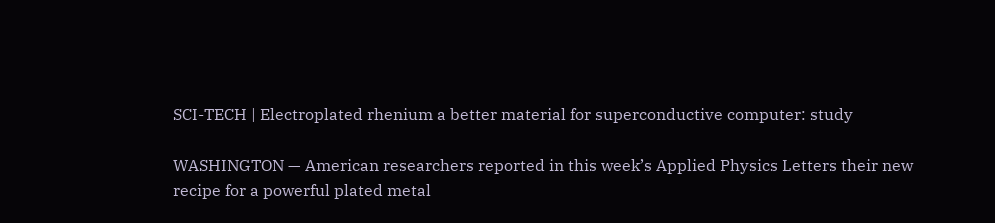SCI-TECH | Electroplated rhenium a better material for superconductive computer: study

WASHINGTON — American researchers reported in this week’s Applied Physics Letters their new recipe for a powerful plated metal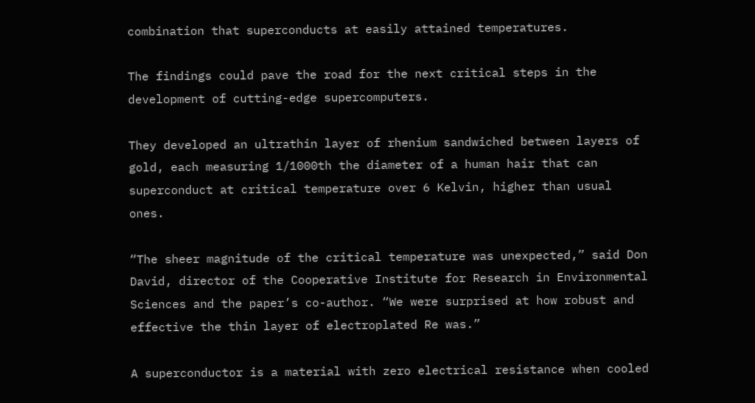combination that superconducts at easily attained temperatures.

The findings could pave the road for the next critical steps in the development of cutting-edge supercomputers.

They developed an ultrathin layer of rhenium sandwiched between layers of gold, each measuring 1/1000th the diameter of a human hair that can superconduct at critical temperature over 6 Kelvin, higher than usual ones.

“The sheer magnitude of the critical temperature was unexpected,” said Don David, director of the Cooperative Institute for Research in Environmental Sciences and the paper’s co-author. “We were surprised at how robust and effective the thin layer of electroplated Re was.”

A superconductor is a material with zero electrical resistance when cooled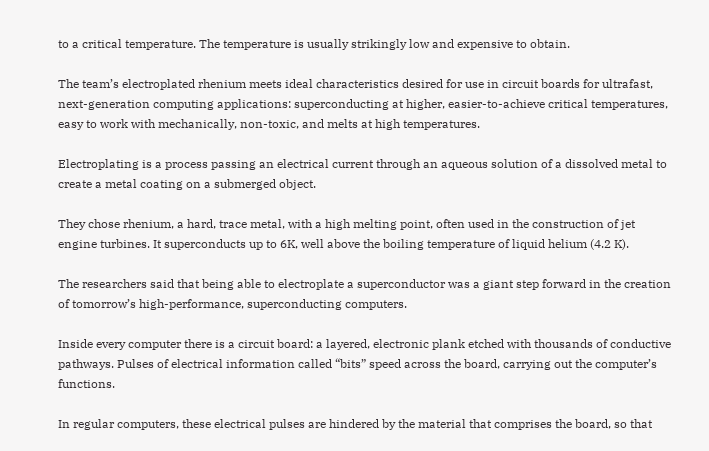to a critical temperature. The temperature is usually strikingly low and expensive to obtain.

The team’s electroplated rhenium meets ideal characteristics desired for use in circuit boards for ultrafast, next-generation computing applications: superconducting at higher, easier-to-achieve critical temperatures, easy to work with mechanically, non-toxic, and melts at high temperatures.

Electroplating is a process passing an electrical current through an aqueous solution of a dissolved metal to create a metal coating on a submerged object.

They chose rhenium, a hard, trace metal, with a high melting point, often used in the construction of jet engine turbines. It superconducts up to 6K, well above the boiling temperature of liquid helium (4.2 K).

The researchers said that being able to electroplate a superconductor was a giant step forward in the creation of tomorrow’s high-performance, superconducting computers.

Inside every computer there is a circuit board: a layered, electronic plank etched with thousands of conductive pathways. Pulses of electrical information called “bits” speed across the board, carrying out the computer’s functions.

In regular computers, these electrical pulses are hindered by the material that comprises the board, so that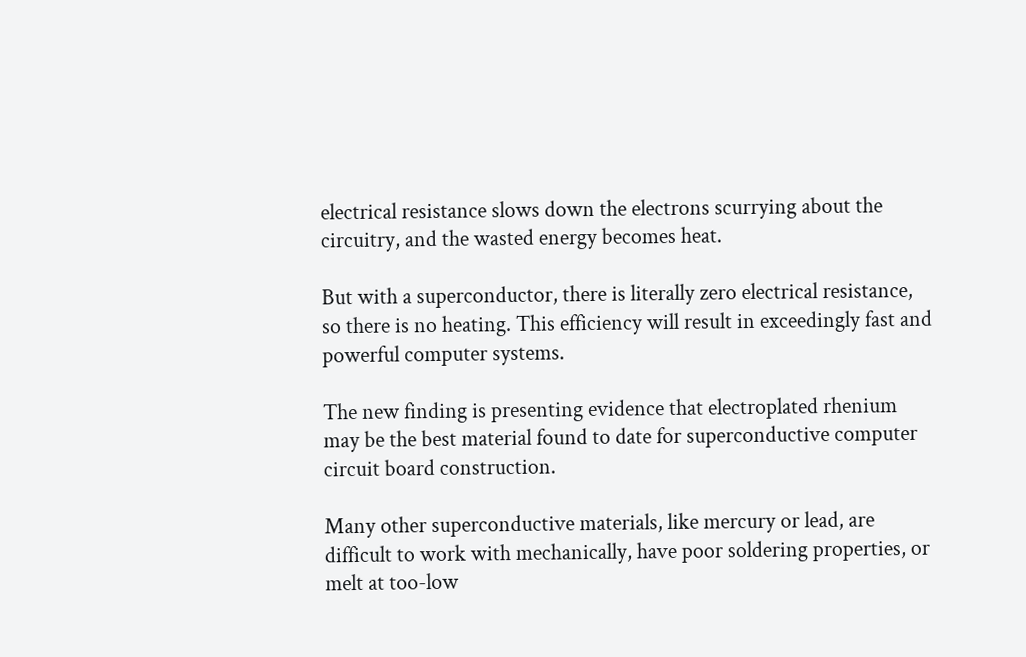electrical resistance slows down the electrons scurrying about the circuitry, and the wasted energy becomes heat.

But with a superconductor, there is literally zero electrical resistance, so there is no heating. This efficiency will result in exceedingly fast and powerful computer systems.

The new finding is presenting evidence that electroplated rhenium may be the best material found to date for superconductive computer circuit board construction.

Many other superconductive materials, like mercury or lead, are difficult to work with mechanically, have poor soldering properties, or melt at too-low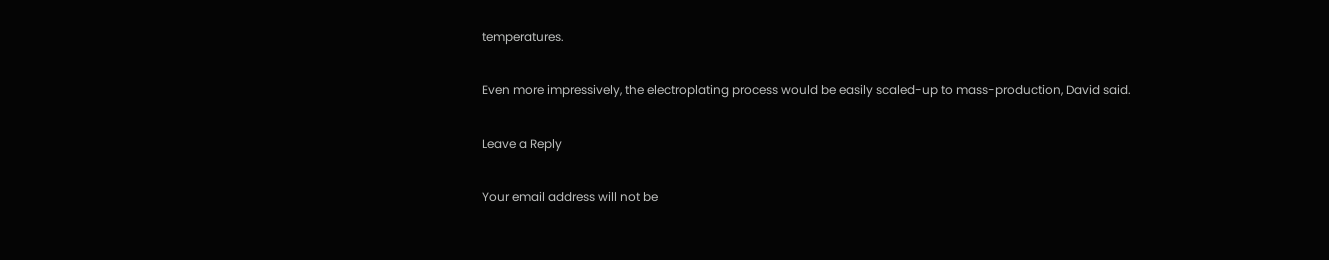temperatures.

Even more impressively, the electroplating process would be easily scaled-up to mass-production, David said.

Leave a Reply

Your email address will not be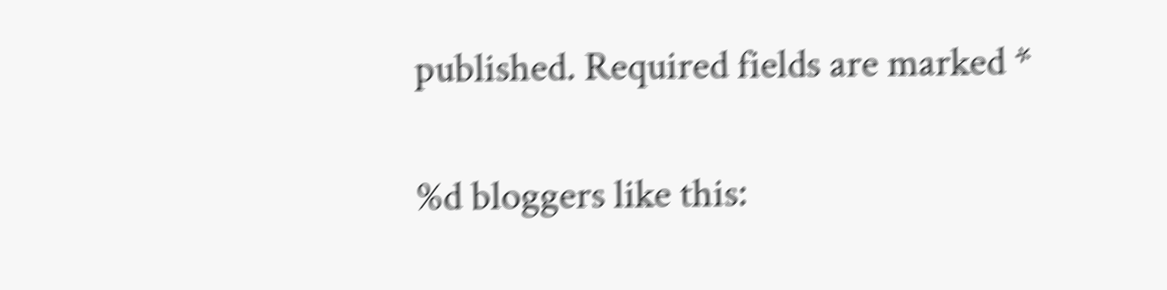published. Required fields are marked *

%d bloggers like this: